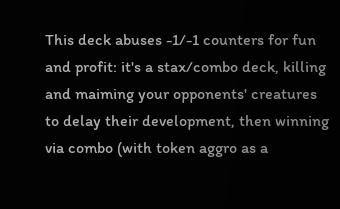This deck abuses -1/-1 counters for fun and profit: it's a stax/combo deck, killing and maiming your opponents' creatures to delay their development, then winning via combo (with token aggro as a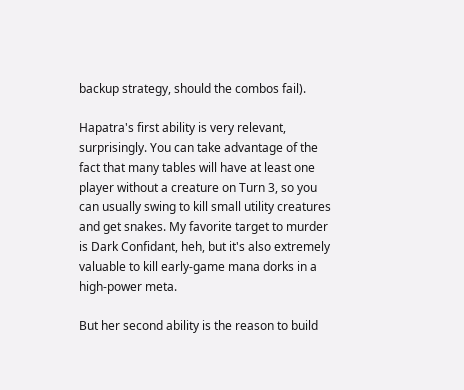backup strategy, should the combos fail).

Hapatra's first ability is very relevant, surprisingly. You can take advantage of the fact that many tables will have at least one player without a creature on Turn 3, so you can usually swing to kill small utility creatures and get snakes. My favorite target to murder is Dark Confidant, heh, but it's also extremely valuable to kill early-game mana dorks in a high-power meta.

But her second ability is the reason to build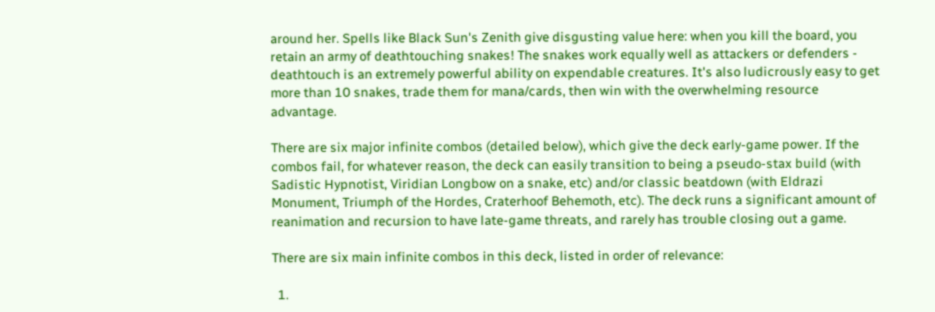around her. Spells like Black Sun's Zenith give disgusting value here: when you kill the board, you retain an army of deathtouching snakes! The snakes work equally well as attackers or defenders - deathtouch is an extremely powerful ability on expendable creatures. It's also ludicrously easy to get more than 10 snakes, trade them for mana/cards, then win with the overwhelming resource advantage.

There are six major infinite combos (detailed below), which give the deck early-game power. If the combos fail, for whatever reason, the deck can easily transition to being a pseudo-stax build (with Sadistic Hypnotist, Viridian Longbow on a snake, etc) and/or classic beatdown (with Eldrazi Monument, Triumph of the Hordes, Craterhoof Behemoth, etc). The deck runs a significant amount of reanimation and recursion to have late-game threats, and rarely has trouble closing out a game.

There are six main infinite combos in this deck, listed in order of relevance:

  1.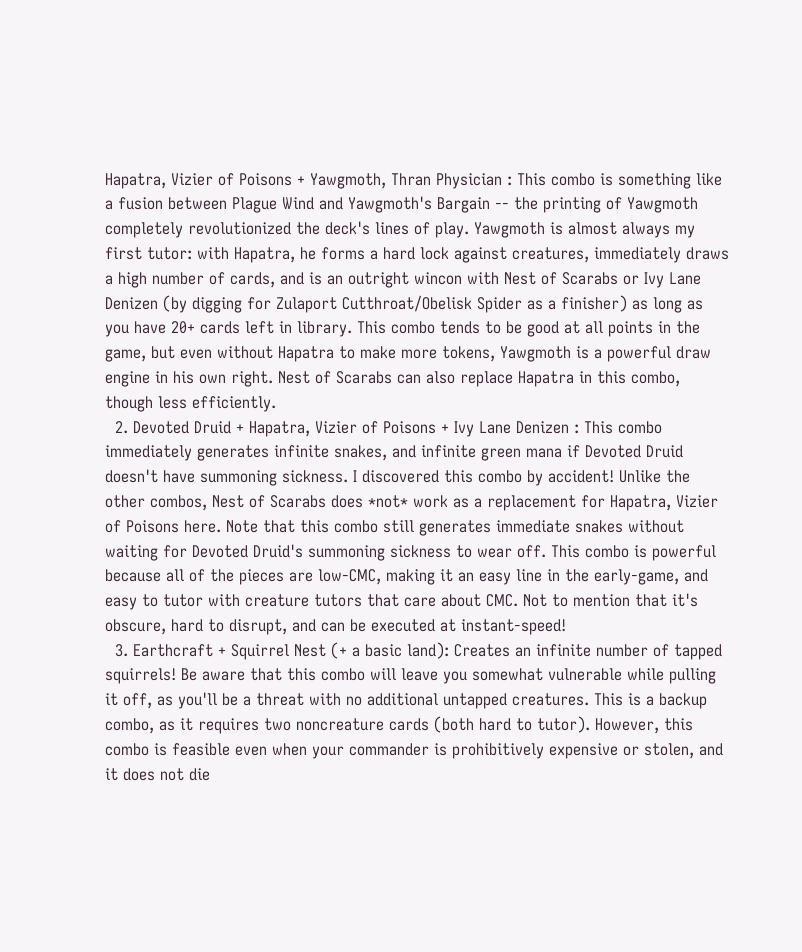Hapatra, Vizier of Poisons + Yawgmoth, Thran Physician : This combo is something like a fusion between Plague Wind and Yawgmoth's Bargain -- the printing of Yawgmoth completely revolutionized the deck's lines of play. Yawgmoth is almost always my first tutor: with Hapatra, he forms a hard lock against creatures, immediately draws a high number of cards, and is an outright wincon with Nest of Scarabs or Ivy Lane Denizen (by digging for Zulaport Cutthroat/Obelisk Spider as a finisher) as long as you have 20+ cards left in library. This combo tends to be good at all points in the game, but even without Hapatra to make more tokens, Yawgmoth is a powerful draw engine in his own right. Nest of Scarabs can also replace Hapatra in this combo, though less efficiently.
  2. Devoted Druid + Hapatra, Vizier of Poisons + Ivy Lane Denizen : This combo immediately generates infinite snakes, and infinite green mana if Devoted Druid doesn't have summoning sickness. I discovered this combo by accident! Unlike the other combos, Nest of Scarabs does *not* work as a replacement for Hapatra, Vizier of Poisons here. Note that this combo still generates immediate snakes without waiting for Devoted Druid's summoning sickness to wear off. This combo is powerful because all of the pieces are low-CMC, making it an easy line in the early-game, and easy to tutor with creature tutors that care about CMC. Not to mention that it's obscure, hard to disrupt, and can be executed at instant-speed!
  3. Earthcraft + Squirrel Nest (+ a basic land): Creates an infinite number of tapped squirrels! Be aware that this combo will leave you somewhat vulnerable while pulling it off, as you'll be a threat with no additional untapped creatures. This is a backup combo, as it requires two noncreature cards (both hard to tutor). However, this combo is feasible even when your commander is prohibitively expensive or stolen, and it does not die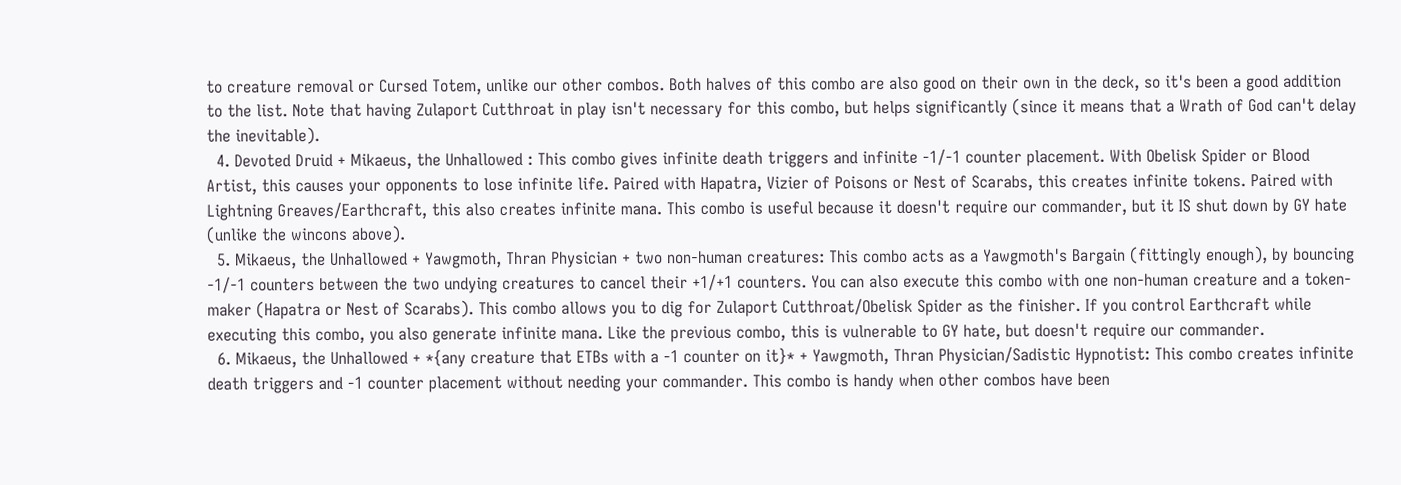to creature removal or Cursed Totem, unlike our other combos. Both halves of this combo are also good on their own in the deck, so it's been a good addition to the list. Note that having Zulaport Cutthroat in play isn't necessary for this combo, but helps significantly (since it means that a Wrath of God can't delay the inevitable).
  4. Devoted Druid + Mikaeus, the Unhallowed : This combo gives infinite death triggers and infinite -1/-1 counter placement. With Obelisk Spider or Blood Artist, this causes your opponents to lose infinite life. Paired with Hapatra, Vizier of Poisons or Nest of Scarabs, this creates infinite tokens. Paired with Lightning Greaves/Earthcraft, this also creates infinite mana. This combo is useful because it doesn't require our commander, but it IS shut down by GY hate (unlike the wincons above).
  5. Mikaeus, the Unhallowed + Yawgmoth, Thran Physician + two non-human creatures: This combo acts as a Yawgmoth's Bargain (fittingly enough), by bouncing -1/-1 counters between the two undying creatures to cancel their +1/+1 counters. You can also execute this combo with one non-human creature and a token-maker (Hapatra or Nest of Scarabs). This combo allows you to dig for Zulaport Cutthroat/Obelisk Spider as the finisher. If you control Earthcraft while executing this combo, you also generate infinite mana. Like the previous combo, this is vulnerable to GY hate, but doesn't require our commander.
  6. Mikaeus, the Unhallowed + *{any creature that ETBs with a -1 counter on it}* + Yawgmoth, Thran Physician/Sadistic Hypnotist: This combo creates infinite death triggers and -1 counter placement without needing your commander. This combo is handy when other combos have been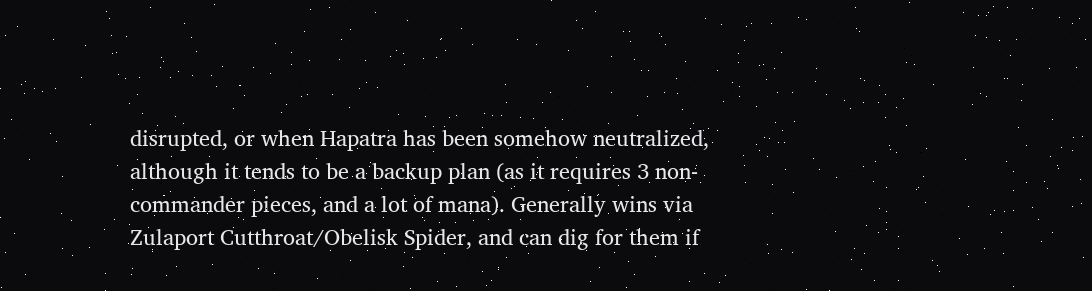disrupted, or when Hapatra has been somehow neutralized, although it tends to be a backup plan (as it requires 3 non-commander pieces, and a lot of mana). Generally wins via Zulaport Cutthroat/Obelisk Spider, and can dig for them if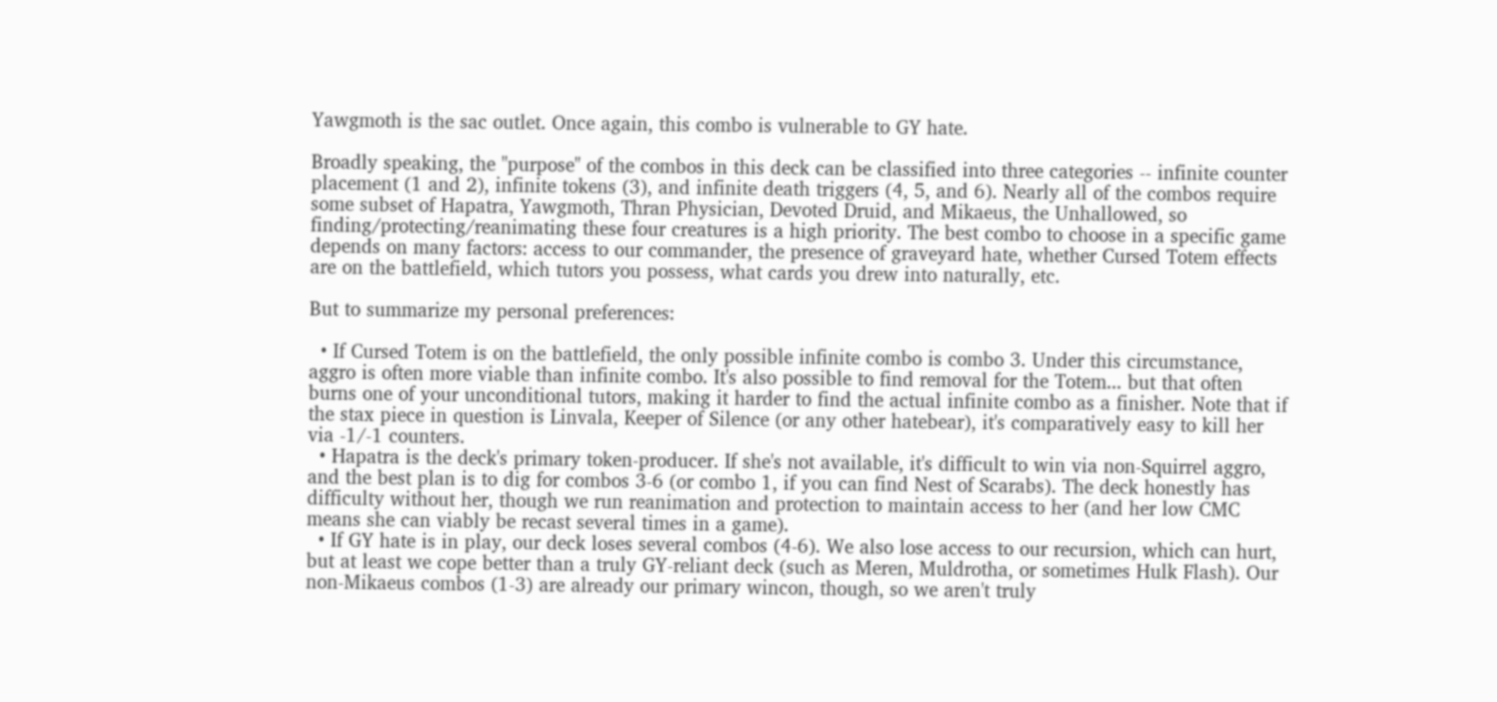Yawgmoth is the sac outlet. Once again, this combo is vulnerable to GY hate.

Broadly speaking, the "purpose" of the combos in this deck can be classified into three categories -- infinite counter placement (1 and 2), infinite tokens (3), and infinite death triggers (4, 5, and 6). Nearly all of the combos require some subset of Hapatra, Yawgmoth, Thran Physician, Devoted Druid, and Mikaeus, the Unhallowed, so finding/protecting/reanimating these four creatures is a high priority. The best combo to choose in a specific game depends on many factors: access to our commander, the presence of graveyard hate, whether Cursed Totem effects are on the battlefield, which tutors you possess, what cards you drew into naturally, etc.

But to summarize my personal preferences:

  • If Cursed Totem is on the battlefield, the only possible infinite combo is combo 3. Under this circumstance, aggro is often more viable than infinite combo. It's also possible to find removal for the Totem... but that often burns one of your unconditional tutors, making it harder to find the actual infinite combo as a finisher. Note that if the stax piece in question is Linvala, Keeper of Silence (or any other hatebear), it's comparatively easy to kill her via -1/-1 counters.
  • Hapatra is the deck's primary token-producer. If she's not available, it's difficult to win via non-Squirrel aggro, and the best plan is to dig for combos 3-6 (or combo 1, if you can find Nest of Scarabs). The deck honestly has difficulty without her, though we run reanimation and protection to maintain access to her (and her low CMC means she can viably be recast several times in a game).
  • If GY hate is in play, our deck loses several combos (4-6). We also lose access to our recursion, which can hurt, but at least we cope better than a truly GY-reliant deck (such as Meren, Muldrotha, or sometimes Hulk Flash). Our non-Mikaeus combos (1-3) are already our primary wincon, though, so we aren't truly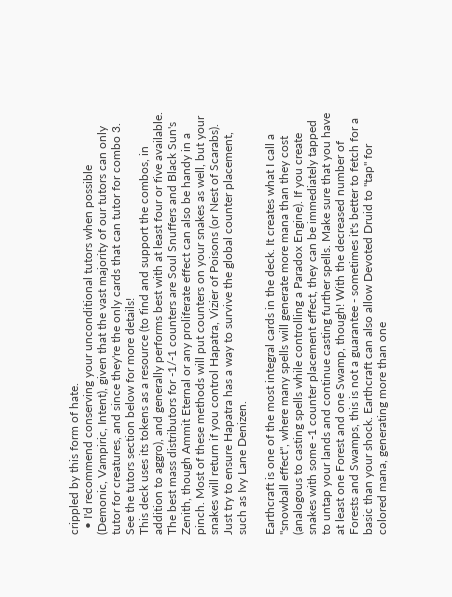crippled by this form of hate.
  • I'd recommend conserving your unconditional tutors when possible (Demonic, Vampiric, Intent), given that the vast majority of our tutors can only tutor for creatures, and since they're the only cards that can tutor for combo 3. See the tutors section below for more details!
This deck uses its tokens as a resource (to find and support the combos, in addition to aggro), and generally performs best with at least four or five available. The best mass distributors for -1/-1 counters are Soul Snuffers and Black Sun's Zenith, though Ammit Eternal or any proliferate effect can also be handy in a pinch. Most of these methods will put counters on your snakes as well, but your snakes will return if you control Hapatra, Vizier of Poisons (or Nest of Scarabs). Just try to ensure Hapatra has a way to survive the global counter placement, such as Ivy Lane Denizen.

Earthcraft is one of the most integral cards in the deck. It creates what I call a "snowball effect", where many spells will generate more mana than they cost (analogous to casting spells while controlling a Paradox Engine). If you create snakes with some -1 counter placement effect, they can be immediately tapped to untap your lands and continue casting further spells. Make sure that you have at least one Forest and one Swamp, though! With the decreased number of Forests and Swamps, this is not a guarantee - sometimes it's better to fetch for a basic than your shock. Earthcraft can also allow Devoted Druid to "tap" for colored mana, generating more than one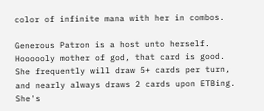color of infinite mana with her in combos.

Generous Patron is a host unto herself. Hoooooly mother of god, that card is good. She frequently will draw 5+ cards per turn, and nearly always draws 2 cards upon ETBing. She's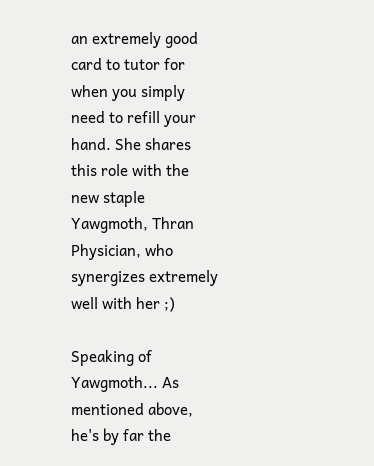an extremely good card to tutor for when you simply need to refill your hand. She shares this role with the new staple Yawgmoth, Thran Physician, who synergizes extremely well with her ;)

Speaking of Yawgmoth... As mentioned above, he's by far the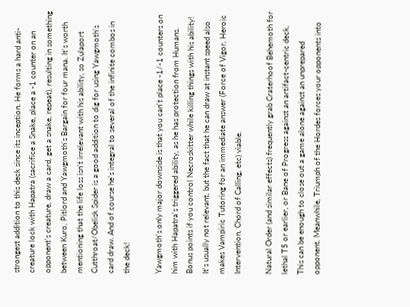strongest addition to this deck since its inception. He forms a hard anti-creature lock with Hapatra (sacrifice a Snake, place a -1 counter on an opponent's creature, draw a card, get a snake, repeat), resulting in something between Kuro, Pitlord and Yawgmoth's Bargain for four mana. It's worth mentioning that the life loss isn't irrelevant with his ability, so Zulaport Cutthroat/Obelisk Spider is a good addition to dig for using Yawgmoth's card draw. And of course he's integral to several of the infinite combos in the deck!

Yawgmoth's only major downside is that you can't place -1/-1 counters on him with Hapatra's triggered ability, as he has protection from Humans. Bonus points if you control Necroskitter while killing things with his ability! It's usually not relevant, but the fact that he can draw at instant speed also makes Vampiric Tutoring for an immediate answer (Force of Vigor, Heroic Intervention, Chord of Calling, etc) viable.

Natural Order (and similar effects) frequently grab Craterhoof Behemoth for lethal T5 or earlier, or Bane of Progress against an artifact-centric deck. This can be enough to close out a game alone against an unprepared opponent. Meanwhile, Triumph of the Hordes forces your opponents into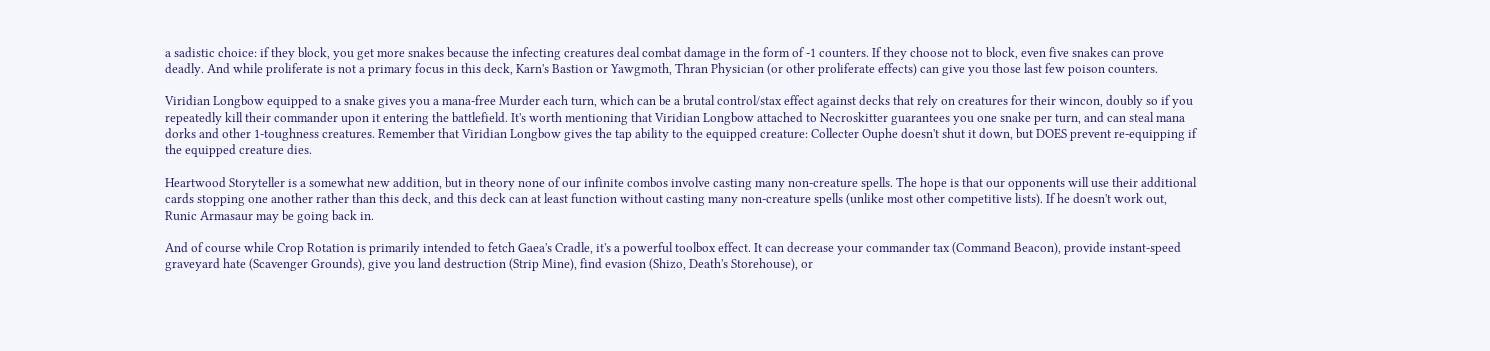a sadistic choice: if they block, you get more snakes because the infecting creatures deal combat damage in the form of -1 counters. If they choose not to block, even five snakes can prove deadly. And while proliferate is not a primary focus in this deck, Karn's Bastion or Yawgmoth, Thran Physician (or other proliferate effects) can give you those last few poison counters.

Viridian Longbow equipped to a snake gives you a mana-free Murder each turn, which can be a brutal control/stax effect against decks that rely on creatures for their wincon, doubly so if you repeatedly kill their commander upon it entering the battlefield. It's worth mentioning that Viridian Longbow attached to Necroskitter guarantees you one snake per turn, and can steal mana dorks and other 1-toughness creatures. Remember that Viridian Longbow gives the tap ability to the equipped creature: Collecter Ouphe doesn't shut it down, but DOES prevent re-equipping if the equipped creature dies.

Heartwood Storyteller is a somewhat new addition, but in theory none of our infinite combos involve casting many non-creature spells. The hope is that our opponents will use their additional cards stopping one another rather than this deck, and this deck can at least function without casting many non-creature spells (unlike most other competitive lists). If he doesn't work out, Runic Armasaur may be going back in.

And of course while Crop Rotation is primarily intended to fetch Gaea's Cradle, it's a powerful toolbox effect. It can decrease your commander tax (Command Beacon), provide instant-speed graveyard hate (Scavenger Grounds), give you land destruction (Strip Mine), find evasion (Shizo, Death's Storehouse), or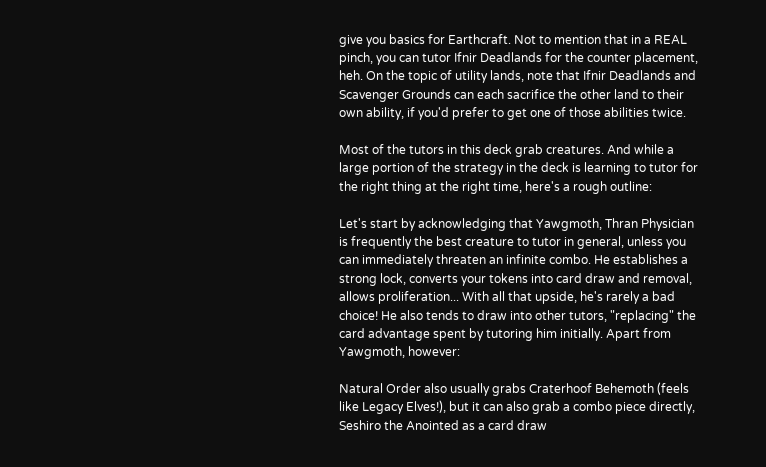give you basics for Earthcraft. Not to mention that in a REAL pinch, you can tutor Ifnir Deadlands for the counter placement, heh. On the topic of utility lands, note that Ifnir Deadlands and Scavenger Grounds can each sacrifice the other land to their own ability, if you'd prefer to get one of those abilities twice.

Most of the tutors in this deck grab creatures. And while a large portion of the strategy in the deck is learning to tutor for the right thing at the right time, here's a rough outline:

Let's start by acknowledging that Yawgmoth, Thran Physician is frequently the best creature to tutor in general, unless you can immediately threaten an infinite combo. He establishes a strong lock, converts your tokens into card draw and removal, allows proliferation... With all that upside, he's rarely a bad choice! He also tends to draw into other tutors, "replacing" the card advantage spent by tutoring him initially. Apart from Yawgmoth, however:

Natural Order also usually grabs Craterhoof Behemoth (feels like Legacy Elves!), but it can also grab a combo piece directly, Seshiro the Anointed as a card draw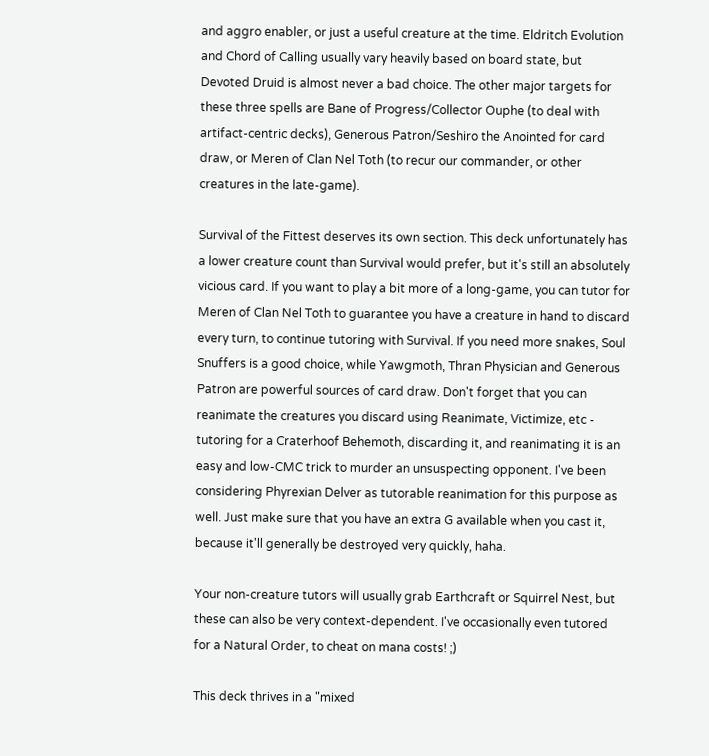and aggro enabler, or just a useful creature at the time. Eldritch Evolution and Chord of Calling usually vary heavily based on board state, but Devoted Druid is almost never a bad choice. The other major targets for these three spells are Bane of Progress/Collector Ouphe (to deal with artifact-centric decks), Generous Patron/Seshiro the Anointed for card draw, or Meren of Clan Nel Toth (to recur our commander, or other creatures in the late-game).

Survival of the Fittest deserves its own section. This deck unfortunately has a lower creature count than Survival would prefer, but it's still an absolutely vicious card. If you want to play a bit more of a long-game, you can tutor for Meren of Clan Nel Toth to guarantee you have a creature in hand to discard every turn, to continue tutoring with Survival. If you need more snakes, Soul Snuffers is a good choice, while Yawgmoth, Thran Physician and Generous Patron are powerful sources of card draw. Don't forget that you can reanimate the creatures you discard using Reanimate, Victimize, etc - tutoring for a Craterhoof Behemoth, discarding it, and reanimating it is an easy and low-CMC trick to murder an unsuspecting opponent. I've been considering Phyrexian Delver as tutorable reanimation for this purpose as well. Just make sure that you have an extra G available when you cast it, because it'll generally be destroyed very quickly, haha.

Your non-creature tutors will usually grab Earthcraft or Squirrel Nest, but these can also be very context-dependent. I've occasionally even tutored for a Natural Order, to cheat on mana costs! ;)

This deck thrives in a "mixed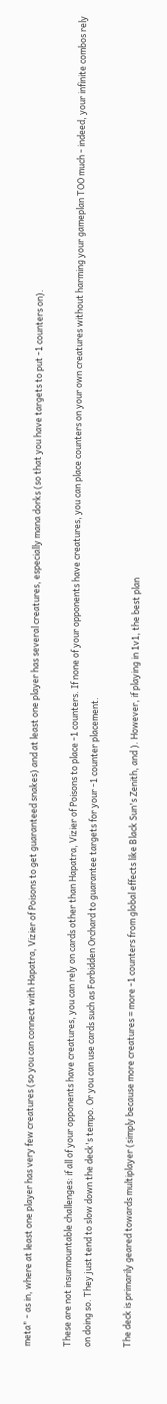meta" - as in, where at least one player has very few creatures (so you can connect with Hapatra, Vizier of Poisons to get guaranteed snakes) and at least one player has several creatures, especially mana dorks (so that you have targets to put -1 counters on).

These are not insurmountable challenges: if all of your opponents have creatures, you can rely on cards other than Hapatra, Vizier of Poisons to place -1 counters. If none of your opponents have creatures, you can place counters on your own creatures without harming your gameplan TOO much - indeed, your infinite combos rely on doing so. They just tend to slow down the deck's tempo. Or you can use cards such as Forbidden Orchard to guarantee targets for your -1 counter placement.

The deck is primarily geared towards multiplayer (simply because more creatures = more -1 counters from global effects like Black Sun's Zenith, and ). However, if playing in 1v1, the best plan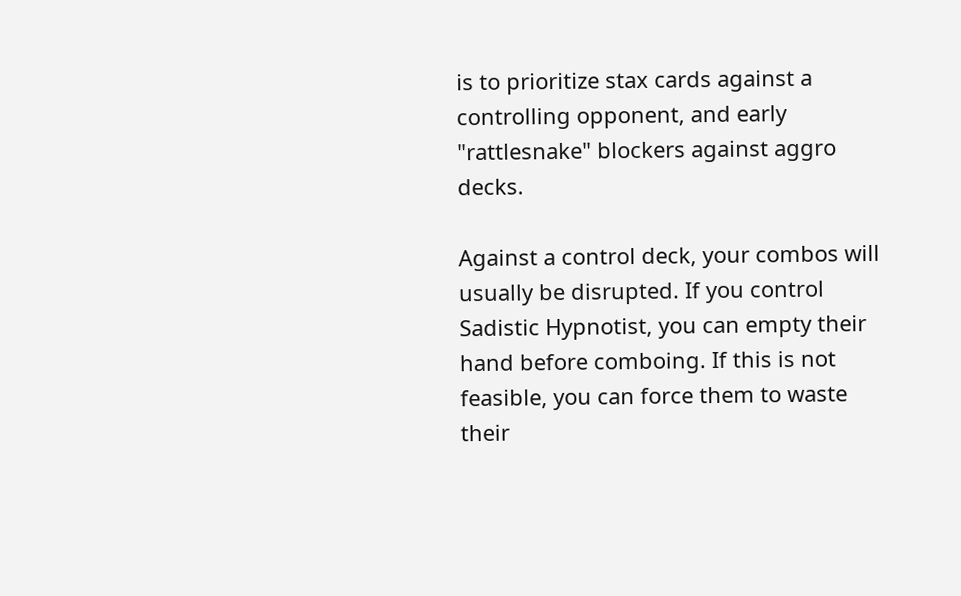is to prioritize stax cards against a controlling opponent, and early "rattlesnake" blockers against aggro decks.

Against a control deck, your combos will usually be disrupted. If you control Sadistic Hypnotist, you can empty their hand before comboing. If this is not feasible, you can force them to waste their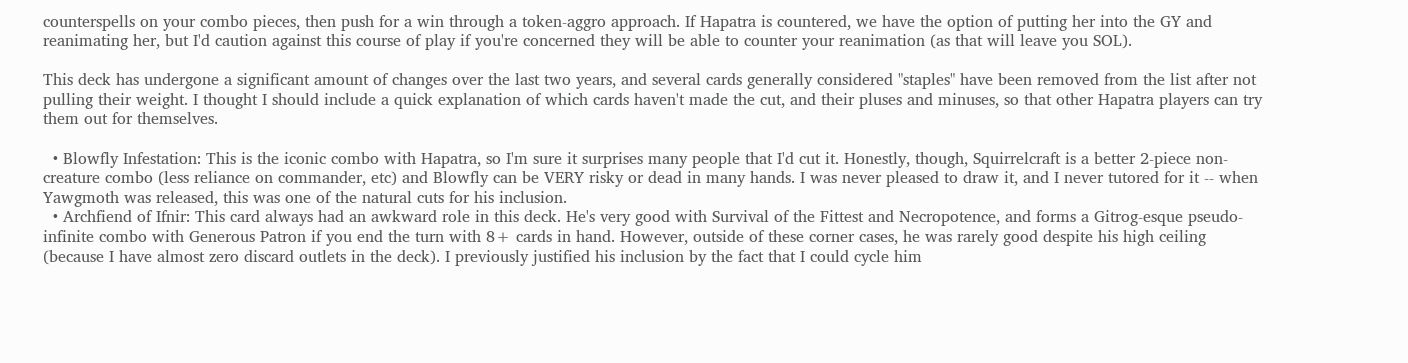counterspells on your combo pieces, then push for a win through a token-aggro approach. If Hapatra is countered, we have the option of putting her into the GY and reanimating her, but I'd caution against this course of play if you're concerned they will be able to counter your reanimation (as that will leave you SOL).

This deck has undergone a significant amount of changes over the last two years, and several cards generally considered "staples" have been removed from the list after not pulling their weight. I thought I should include a quick explanation of which cards haven't made the cut, and their pluses and minuses, so that other Hapatra players can try them out for themselves.

  • Blowfly Infestation: This is the iconic combo with Hapatra, so I'm sure it surprises many people that I'd cut it. Honestly, though, Squirrelcraft is a better 2-piece non-creature combo (less reliance on commander, etc) and Blowfly can be VERY risky or dead in many hands. I was never pleased to draw it, and I never tutored for it -- when Yawgmoth was released, this was one of the natural cuts for his inclusion.
  • Archfiend of Ifnir: This card always had an awkward role in this deck. He's very good with Survival of the Fittest and Necropotence, and forms a Gitrog-esque pseudo-infinite combo with Generous Patron if you end the turn with 8+ cards in hand. However, outside of these corner cases, he was rarely good despite his high ceiling (because I have almost zero discard outlets in the deck). I previously justified his inclusion by the fact that I could cycle him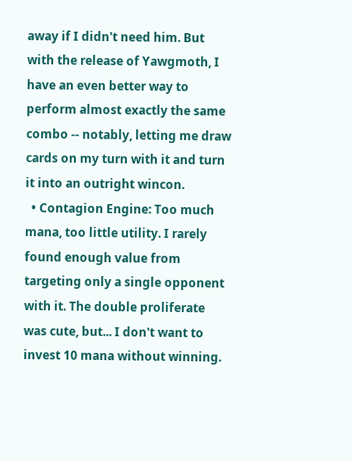away if I didn't need him. But with the release of Yawgmoth, I have an even better way to perform almost exactly the same combo -- notably, letting me draw cards on my turn with it and turn it into an outright wincon.
  • Contagion Engine: Too much mana, too little utility. I rarely found enough value from targeting only a single opponent with it. The double proliferate was cute, but... I don't want to invest 10 mana without winning.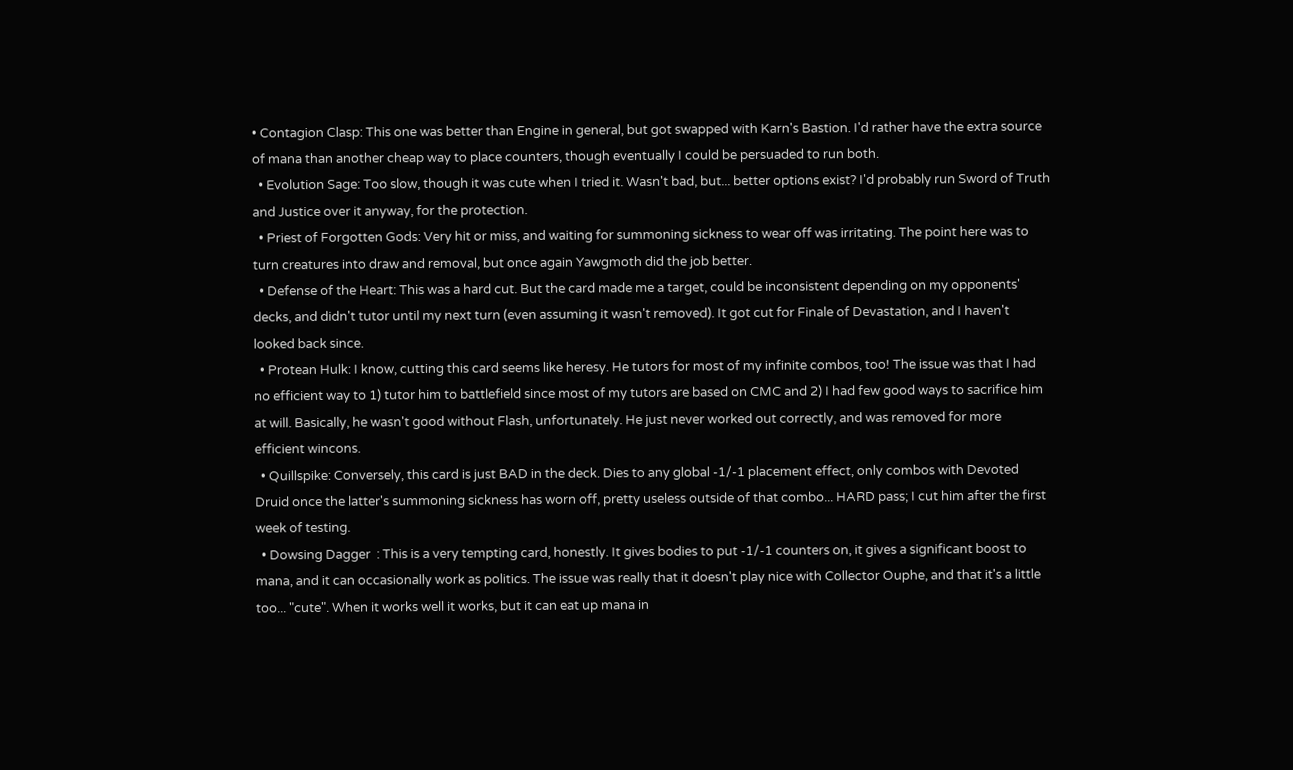• Contagion Clasp: This one was better than Engine in general, but got swapped with Karn's Bastion. I'd rather have the extra source of mana than another cheap way to place counters, though eventually I could be persuaded to run both.
  • Evolution Sage: Too slow, though it was cute when I tried it. Wasn't bad, but... better options exist? I'd probably run Sword of Truth and Justice over it anyway, for the protection.
  • Priest of Forgotten Gods: Very hit or miss, and waiting for summoning sickness to wear off was irritating. The point here was to turn creatures into draw and removal, but once again Yawgmoth did the job better.
  • Defense of the Heart: This was a hard cut. But the card made me a target, could be inconsistent depending on my opponents' decks, and didn't tutor until my next turn (even assuming it wasn't removed). It got cut for Finale of Devastation, and I haven't looked back since.
  • Protean Hulk: I know, cutting this card seems like heresy. He tutors for most of my infinite combos, too! The issue was that I had no efficient way to 1) tutor him to battlefield since most of my tutors are based on CMC and 2) I had few good ways to sacrifice him at will. Basically, he wasn't good without Flash, unfortunately. He just never worked out correctly, and was removed for more efficient wincons.
  • Quillspike: Conversely, this card is just BAD in the deck. Dies to any global -1/-1 placement effect, only combos with Devoted Druid once the latter's summoning sickness has worn off, pretty useless outside of that combo... HARD pass; I cut him after the first week of testing.
  • Dowsing Dagger  : This is a very tempting card, honestly. It gives bodies to put -1/-1 counters on, it gives a significant boost to mana, and it can occasionally work as politics. The issue was really that it doesn't play nice with Collector Ouphe, and that it's a little too... "cute". When it works well it works, but it can eat up mana in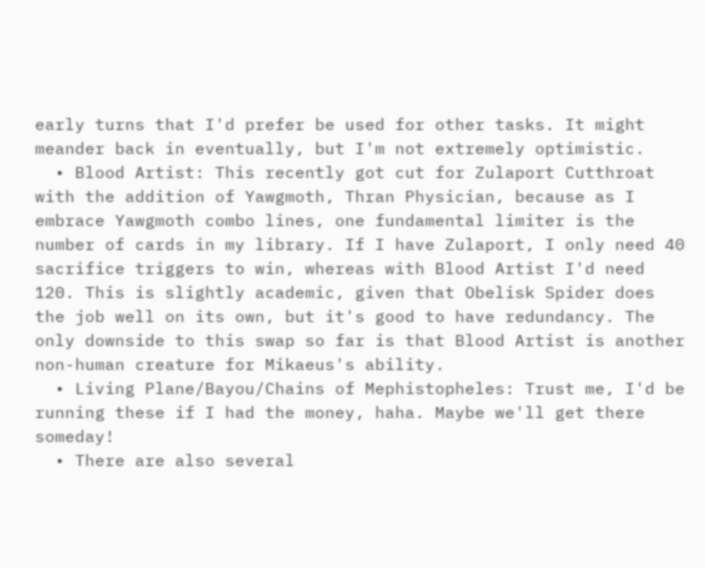early turns that I'd prefer be used for other tasks. It might meander back in eventually, but I'm not extremely optimistic.
  • Blood Artist: This recently got cut for Zulaport Cutthroat with the addition of Yawgmoth, Thran Physician, because as I embrace Yawgmoth combo lines, one fundamental limiter is the number of cards in my library. If I have Zulaport, I only need 40 sacrifice triggers to win, whereas with Blood Artist I'd need 120. This is slightly academic, given that Obelisk Spider does the job well on its own, but it's good to have redundancy. The only downside to this swap so far is that Blood Artist is another non-human creature for Mikaeus's ability.
  • Living Plane/Bayou/Chains of Mephistopheles: Trust me, I'd be running these if I had the money, haha. Maybe we'll get there someday!
  • There are also several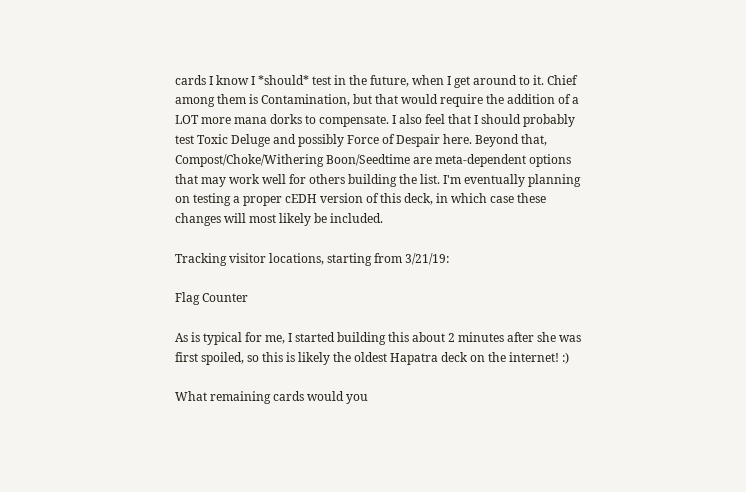cards I know I *should* test in the future, when I get around to it. Chief among them is Contamination, but that would require the addition of a LOT more mana dorks to compensate. I also feel that I should probably test Toxic Deluge and possibly Force of Despair here. Beyond that, Compost/Choke/Withering Boon/Seedtime are meta-dependent options that may work well for others building the list. I'm eventually planning on testing a proper cEDH version of this deck, in which case these changes will most likely be included.

Tracking visitor locations, starting from 3/21/19:

Flag Counter

As is typical for me, I started building this about 2 minutes after she was first spoiled, so this is likely the oldest Hapatra deck on the internet! :)

What remaining cards would you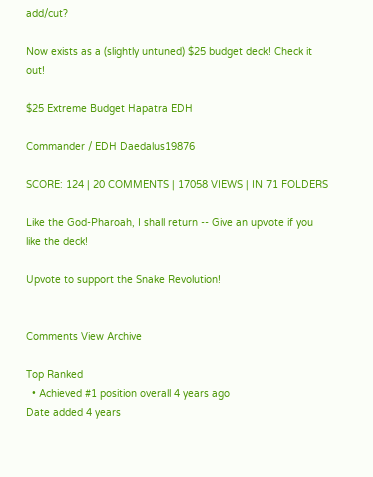add/cut?

Now exists as a (slightly untuned) $25 budget deck! Check it out!

$25 Extreme Budget Hapatra EDH

Commander / EDH Daedalus19876

SCORE: 124 | 20 COMMENTS | 17058 VIEWS | IN 71 FOLDERS

Like the God-Pharoah, I shall return -- Give an upvote if you like the deck!

Upvote to support the Snake Revolution!


Comments View Archive

Top Ranked
  • Achieved #1 position overall 4 years ago
Date added 4 years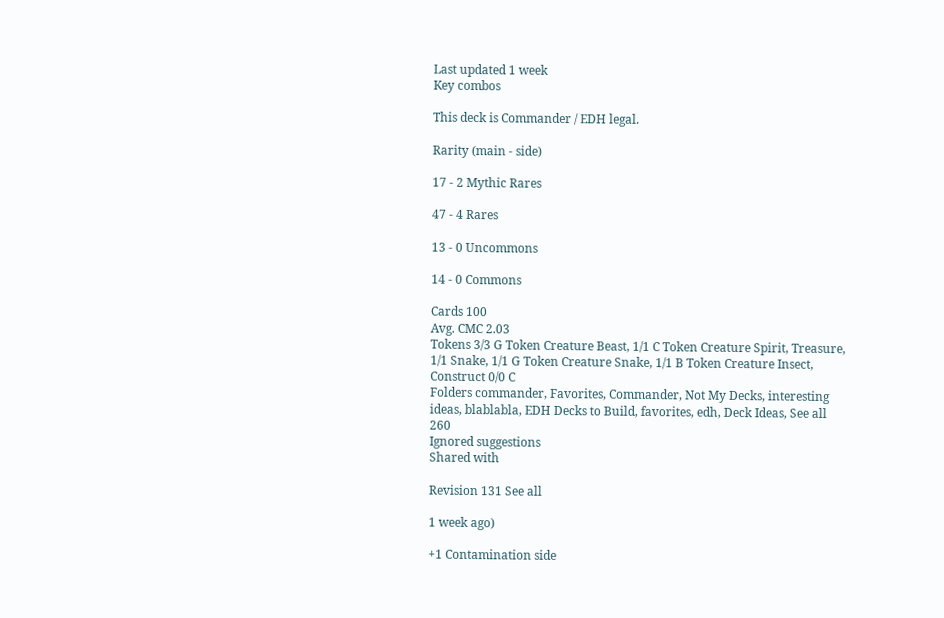Last updated 1 week
Key combos

This deck is Commander / EDH legal.

Rarity (main - side)

17 - 2 Mythic Rares

47 - 4 Rares

13 - 0 Uncommons

14 - 0 Commons

Cards 100
Avg. CMC 2.03
Tokens 3/3 G Token Creature Beast, 1/1 C Token Creature Spirit, Treasure, 1/1 Snake, 1/1 G Token Creature Snake, 1/1 B Token Creature Insect, Construct 0/0 C
Folders commander, Favorites, Commander, Not My Decks, interesting ideas, blablabla, EDH Decks to Build, favorites, edh, Deck Ideas, See all 260
Ignored suggestions
Shared with

Revision 131 See all

1 week ago)

+1 Contamination side